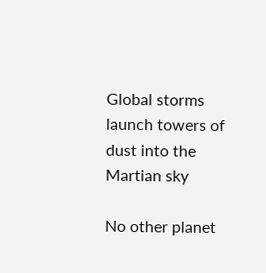Global storms launch towers of dust into the Martian sky

No other planet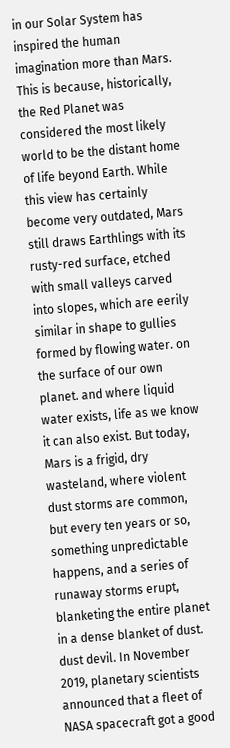in our Solar System has inspired the human imagination more than Mars. This is because, historically, the Red Planet was considered the most likely world to be the distant home of life beyond Earth. While this view has certainly become very outdated, Mars still draws Earthlings with its rusty-red surface, etched with small valleys carved into slopes, which are eerily similar in shape to gullies formed by flowing water. on the surface of our own planet. and where liquid water exists, life as we know it can also exist. But today, Mars is a frigid, dry wasteland, where violent dust storms are common, but every ten years or so, something unpredictable happens, and a series of runaway storms erupt, blanketing the entire planet in a dense blanket of dust. dust devil. In November 2019, planetary scientists announced that a fleet of NASA spacecraft got a good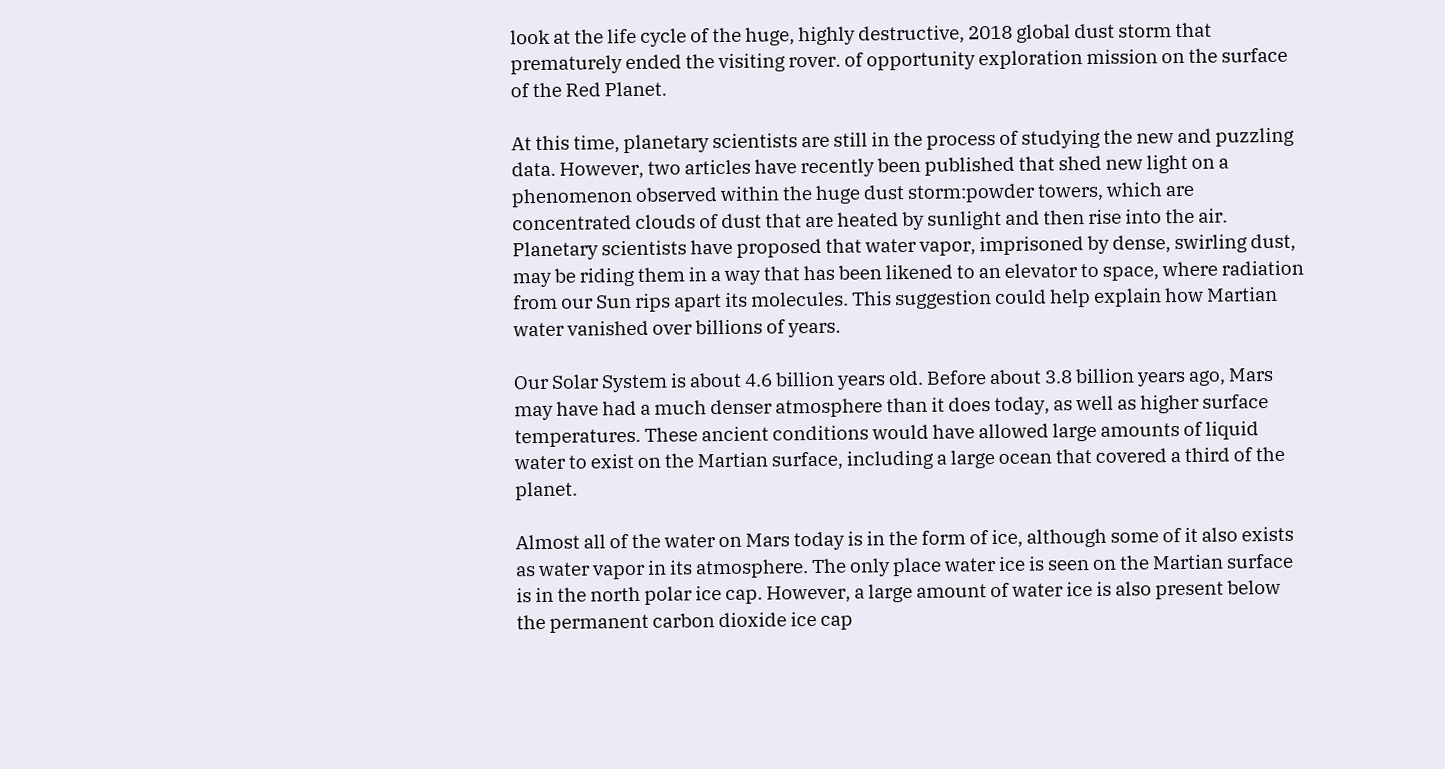look at the life cycle of the huge, highly destructive, 2018 global dust storm that prematurely ended the visiting rover. of opportunity exploration mission on the surface of the Red Planet.

At this time, planetary scientists are still in the process of studying the new and puzzling data. However, two articles have recently been published that shed new light on a phenomenon observed within the huge dust storm:powder towers, which are concentrated clouds of dust that are heated by sunlight and then rise into the air. Planetary scientists have proposed that water vapor, imprisoned by dense, swirling dust, may be riding them in a way that has been likened to an elevator to space, where radiation from our Sun rips apart its molecules. This suggestion could help explain how Martian water vanished over billions of years.

Our Solar System is about 4.6 billion years old. Before about 3.8 billion years ago, Mars may have had a much denser atmosphere than it does today, as well as higher surface temperatures. These ancient conditions would have allowed large amounts of liquid water to exist on the Martian surface, including a large ocean that covered a third of the planet.

Almost all of the water on Mars today is in the form of ice, although some of it also exists as water vapor in its atmosphere. The only place water ice is seen on the Martian surface is in the north polar ice cap. However, a large amount of water ice is also present below the permanent carbon dioxide ice cap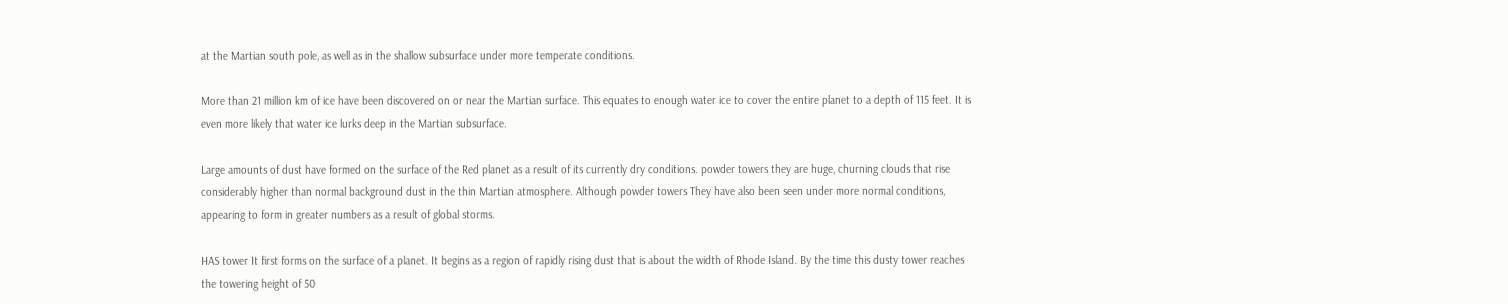at the Martian south pole, as well as in the shallow subsurface under more temperate conditions.

More than 21 million km of ice have been discovered on or near the Martian surface. This equates to enough water ice to cover the entire planet to a depth of 115 feet. It is even more likely that water ice lurks deep in the Martian subsurface.

Large amounts of dust have formed on the surface of the Red planet as a result of its currently dry conditions. powder towers they are huge, churning clouds that rise considerably higher than normal background dust in the thin Martian atmosphere. Although powder towers They have also been seen under more normal conditions, appearing to form in greater numbers as a result of global storms.

HAS tower It first forms on the surface of a planet. It begins as a region of rapidly rising dust that is about the width of Rhode Island. By the time this dusty tower reaches the towering height of 50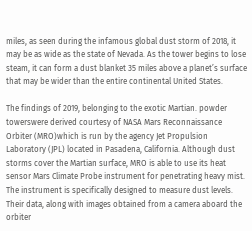miles, as seen during the infamous global dust storm of 2018, it may be as wide as the state of Nevada. As the tower begins to lose steam, it can form a dust blanket 35 miles above a planet’s surface that may be wider than the entire continental United States.

The findings of 2019, belonging to the exotic Martian. powder towerswere derived courtesy of NASA Mars Reconnaissance Orbiter (MRO)which is run by the agency Jet Propulsion Laboratory (JPL) located in Pasadena, California. Although dust storms cover the Martian surface, MRO is able to use its heat sensor Mars Climate Probe instrument for penetrating heavy mist. The instrument is specifically designed to measure dust levels. Their data, along with images obtained from a camera aboard the orbiter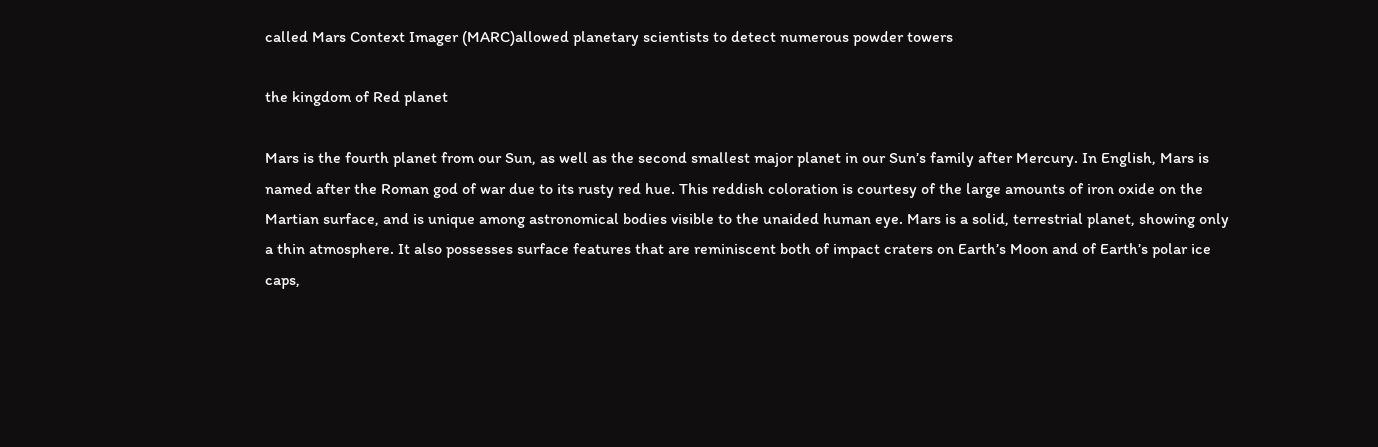called Mars Context Imager (MARC)allowed planetary scientists to detect numerous powder towers

the kingdom of Red planet

Mars is the fourth planet from our Sun, as well as the second smallest major planet in our Sun’s family after Mercury. In English, Mars is named after the Roman god of war due to its rusty red hue. This reddish coloration is courtesy of the large amounts of iron oxide on the Martian surface, and is unique among astronomical bodies visible to the unaided human eye. Mars is a solid, terrestrial planet, showing only a thin atmosphere. It also possesses surface features that are reminiscent both of impact craters on Earth’s Moon and of Earth’s polar ice caps,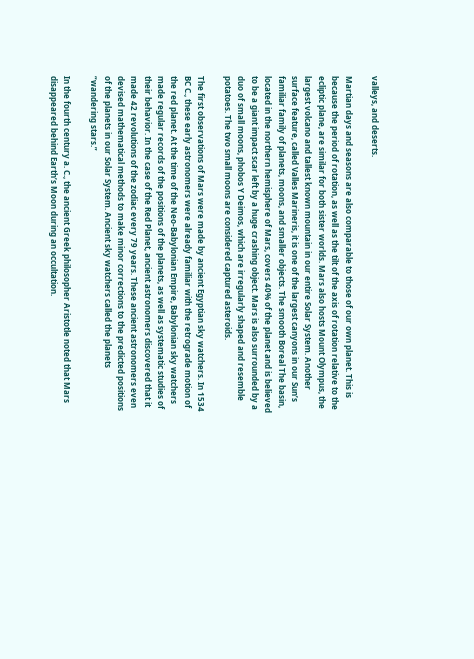valleys, and deserts.

Martian days and seasons are also comparable to those of our own planet. This is because the period of rotation, as well as the tilt of the axis of rotation relative to the ecliptic plane, are similar for both sister worlds. Mars also hosts Mount Olympus, the largest volcano and tallest known mountain in our entire Solar System. Another surface feature, called Valles Marineris, it is one of the largest canyons in our Sun’s familiar family of planets, moons, and smaller objects. The smooth Boreal The basin, located in the northern hemisphere of Mars, covers 40% of the planet and is believed to be a giant impact scar left by a huge crashing object. Mars is also surrounded by a duo of small moons, phobos Y Deimos, which are irregularly shaped and resemble potatoes. The two small moons are considered captured asteroids.

The first observations of Mars were made by ancient Egyptian sky watchers. In 1534 BC C., these early astronomers were already familiar with the retrograde motion of the red planet. At the time of the Neo-Babylonian Empire, Babylonian sky watchers made regular records of the positions of the planets, as well as systematic studies of their behavior. In the case of the Red Planet, ancient astronomers discovered that it made 42 revolutions of the zodiac every 79 years. These ancient astronomers even devised mathematical methods to make minor corrections to the predicted positions of the planets in our Solar System. Ancient sky watchers called the planets “wandering stars.”

In the fourth century a. C., the ancient Greek philosopher Aristotle noted that Mars disappeared behind Earth’s Moon during an occultation.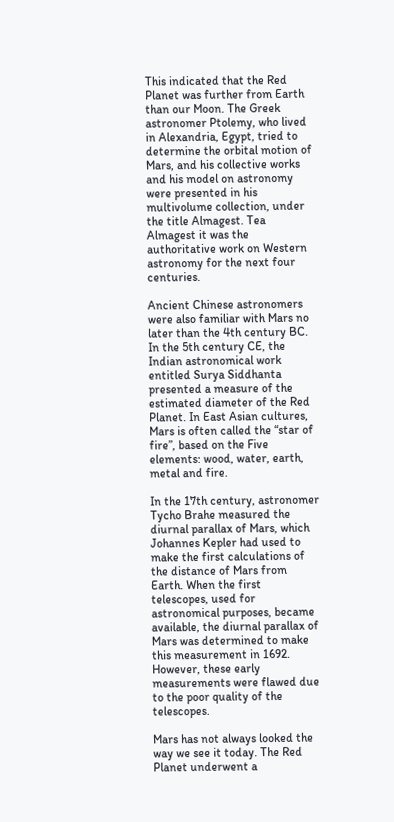This indicated that the Red Planet was further from Earth than our Moon. The Greek astronomer Ptolemy, who lived in Alexandria, Egypt, tried to determine the orbital motion of Mars, and his collective works and his model on astronomy were presented in his multivolume collection, under the title Almagest. Tea Almagest it was the authoritative work on Western astronomy for the next four centuries.

Ancient Chinese astronomers were also familiar with Mars no later than the 4th century BC. In the 5th century CE, the Indian astronomical work entitled Surya Siddhanta presented a measure of the estimated diameter of the Red Planet. In East Asian cultures, Mars is often called the “star of fire”, based on the Five elements: wood, water, earth, metal and fire.

In the 17th century, astronomer Tycho Brahe measured the diurnal parallax of Mars, which Johannes Kepler had used to make the first calculations of the distance of Mars from Earth. When the first telescopes, used for astronomical purposes, became available, the diurnal parallax of Mars was determined to make this measurement in 1692. However, these early measurements were flawed due to the poor quality of the telescopes.

Mars has not always looked the way we see it today. The Red Planet underwent a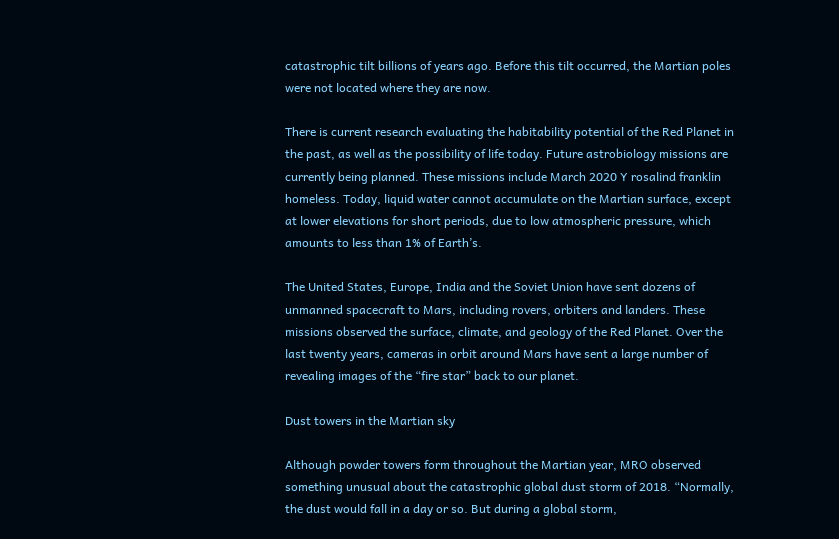catastrophic tilt billions of years ago. Before this tilt occurred, the Martian poles were not located where they are now.

There is current research evaluating the habitability potential of the Red Planet in the past, as well as the possibility of life today. Future astrobiology missions are currently being planned. These missions include March 2020 Y rosalind franklin homeless. Today, liquid water cannot accumulate on the Martian surface, except at lower elevations for short periods, due to low atmospheric pressure, which amounts to less than 1% of Earth’s.

The United States, Europe, India and the Soviet Union have sent dozens of unmanned spacecraft to Mars, including rovers, orbiters and landers. These missions observed the surface, climate, and geology of the Red Planet. Over the last twenty years, cameras in orbit around Mars have sent a large number of revealing images of the “fire star” back to our planet.

Dust towers in the Martian sky

Although powder towers form throughout the Martian year, MRO observed something unusual about the catastrophic global dust storm of 2018. “Normally, the dust would fall in a day or so. But during a global storm,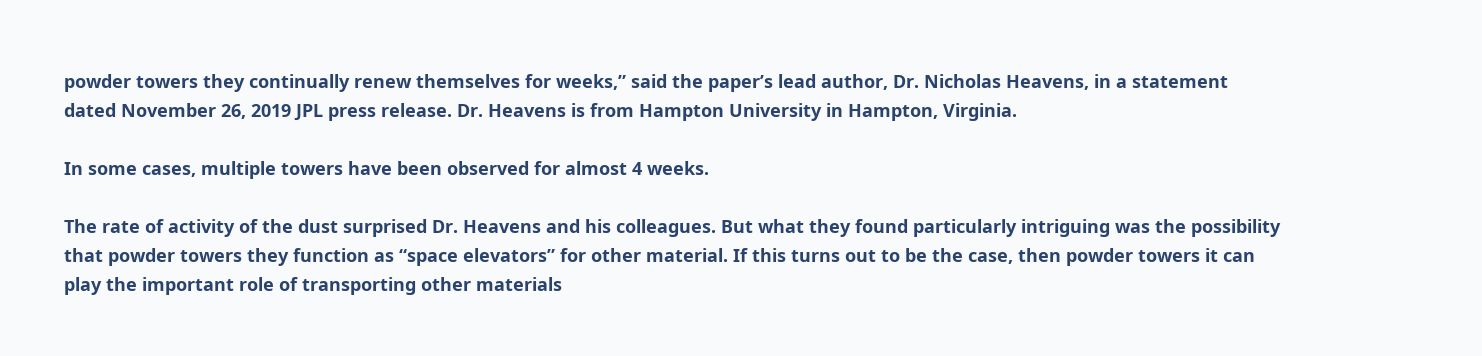powder towers they continually renew themselves for weeks,” said the paper’s lead author, Dr. Nicholas Heavens, in a statement dated November 26, 2019 JPL press release. Dr. Heavens is from Hampton University in Hampton, Virginia.

In some cases, multiple towers have been observed for almost 4 weeks.

The rate of activity of the dust surprised Dr. Heavens and his colleagues. But what they found particularly intriguing was the possibility that powder towers they function as “space elevators” for other material. If this turns out to be the case, then powder towers it can play the important role of transporting other materials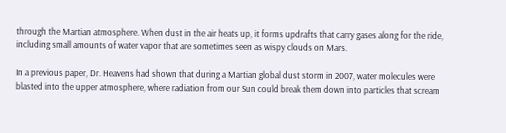through the Martian atmosphere. When dust in the air heats up, it forms updrafts that carry gases along for the ride, including small amounts of water vapor that are sometimes seen as wispy clouds on Mars.

In a previous paper, Dr. Heavens had shown that during a Martian global dust storm in 2007, water molecules were blasted into the upper atmosphere, where radiation from our Sun could break them down into particles that scream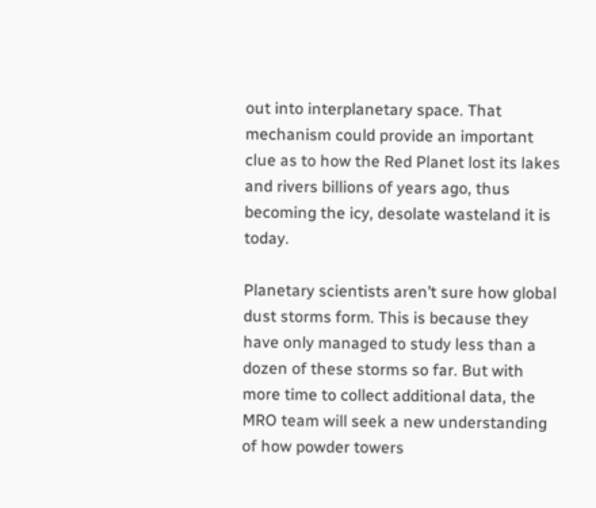out into interplanetary space. That mechanism could provide an important clue as to how the Red Planet lost its lakes and rivers billions of years ago, thus becoming the icy, desolate wasteland it is today.

Planetary scientists aren’t sure how global dust storms form. This is because they have only managed to study less than a dozen of these storms so far. But with more time to collect additional data, the MRO team will seek a new understanding of how powder towers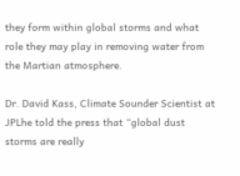they form within global storms and what role they may play in removing water from the Martian atmosphere.

Dr. David Kass, Climate Sounder Scientist at JPLhe told the press that “global dust storms are really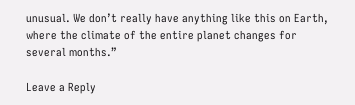unusual. We don’t really have anything like this on Earth, where the climate of the entire planet changes for several months.”

Leave a Reply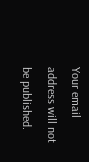Your email address will not be published.